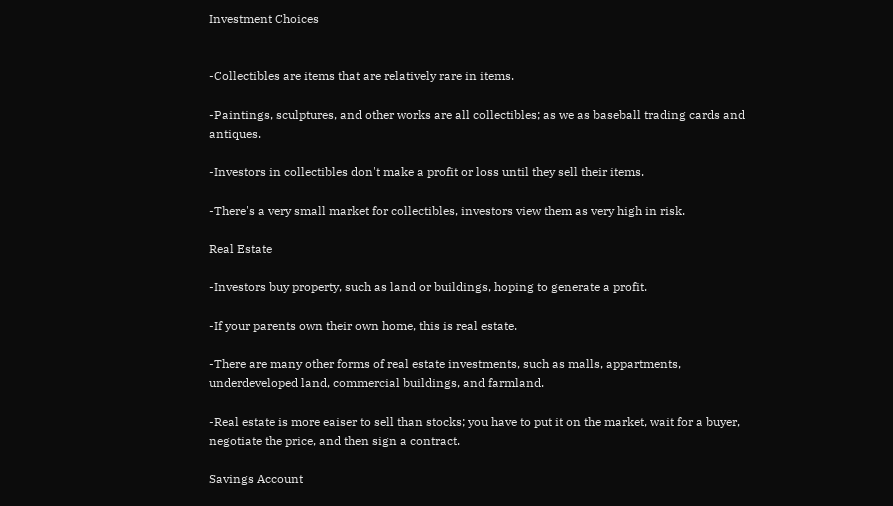Investment Choices


-Collectibles are items that are relatively rare in items.

-Paintings, sculptures, and other works are all collectibles; as we as baseball trading cards and antiques.

-Investors in collectibles don't make a profit or loss until they sell their items.

-There's a very small market for collectibles, investors view them as very high in risk.

Real Estate

-Investors buy property, such as land or buildings, hoping to generate a profit.

-If your parents own their own home, this is real estate.

-There are many other forms of real estate investments, such as malls, appartments, underdeveloped land, commercial buildings, and farmland.

-Real estate is more eaiser to sell than stocks; you have to put it on the market, wait for a buyer, negotiate the price, and then sign a contract.

Savings Account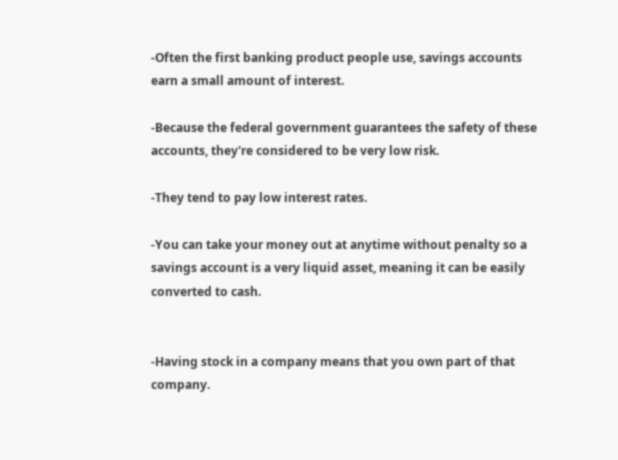-Often the first banking product people use, savings accounts earn a small amount of interest.

-Because the federal government guarantees the safety of these accounts, they're considered to be very low risk.

-They tend to pay low interest rates.

-You can take your money out at anytime without penalty so a savings account is a very liquid asset, meaning it can be easily converted to cash.


-Having stock in a company means that you own part of that company.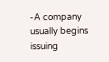-A company usually begins issuing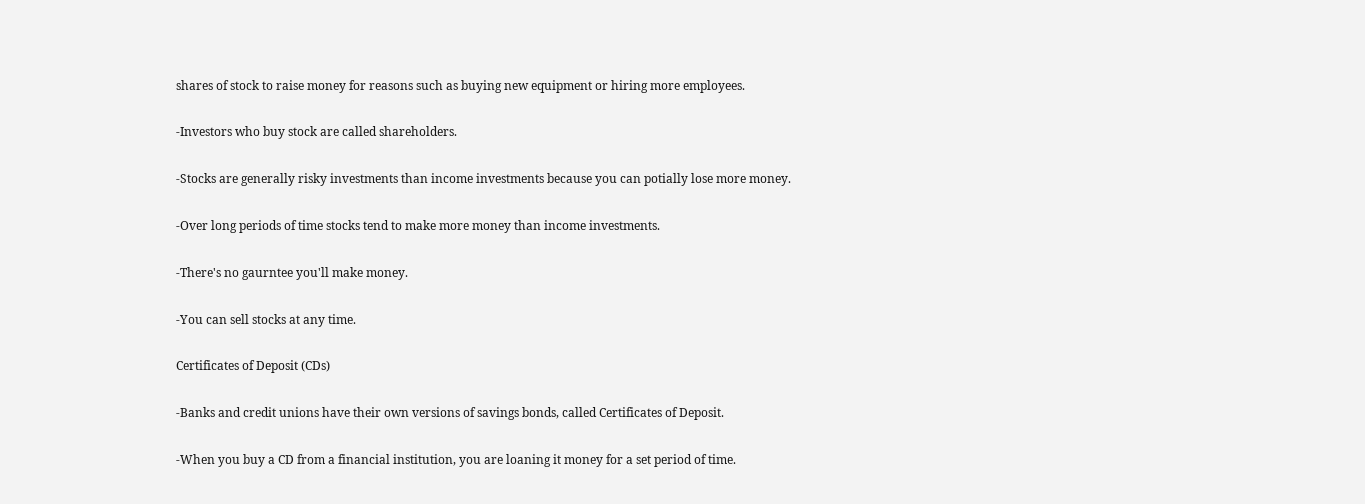shares of stock to raise money for reasons such as buying new equipment or hiring more employees.

-Investors who buy stock are called shareholders.

-Stocks are generally risky investments than income investments because you can potially lose more money.

-Over long periods of time stocks tend to make more money than income investments.

-There's no gaurntee you'll make money.

-You can sell stocks at any time.

Certificates of Deposit (CDs)

-Banks and credit unions have their own versions of savings bonds, called Certificates of Deposit.

-When you buy a CD from a financial institution, you are loaning it money for a set period of time.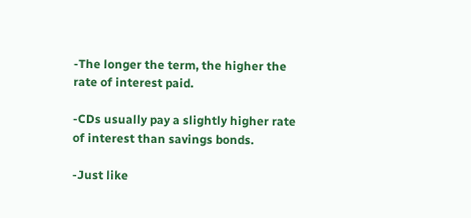-The longer the term, the higher the rate of interest paid.

-CDs usually pay a slightly higher rate of interest than savings bonds.

-Just like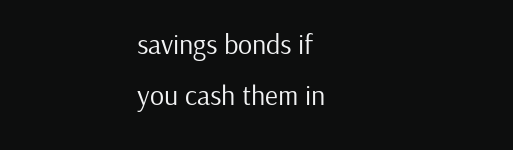savings bonds if you cash them in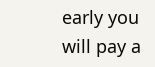early you will pay a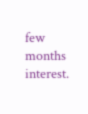few months interest.